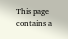This page contains a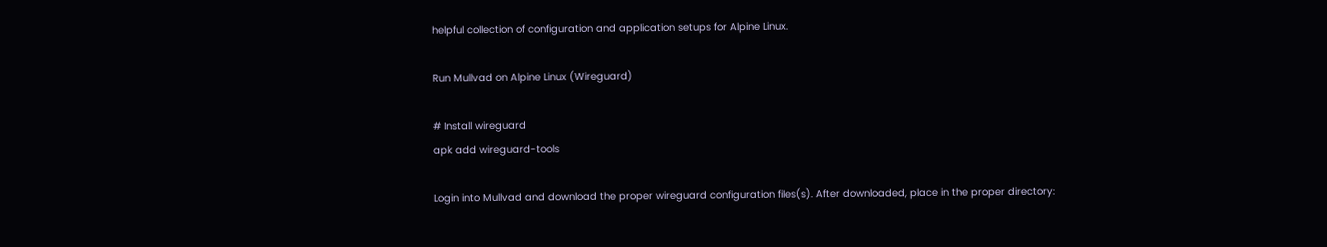helpful collection of configuration and application setups for Alpine Linux.

Run Mullvad on Alpine Linux (Wireguard)

# Install wireguard
apk add wireguard-tools

Login into Mullvad and download the proper wireguard configuration files(s). After downloaded, place in the proper directory: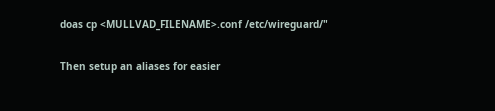doas cp <MULLVAD_FILENAME>.conf /etc/wireguard/"

Then setup an aliases for easier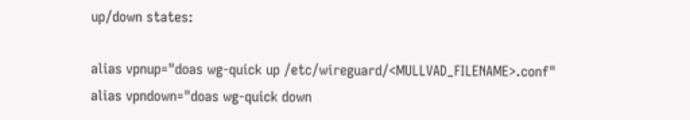up/down states:

alias vpnup="doas wg-quick up /etc/wireguard/<MULLVAD_FILENAME>.conf"
alias vpndown="doas wg-quick down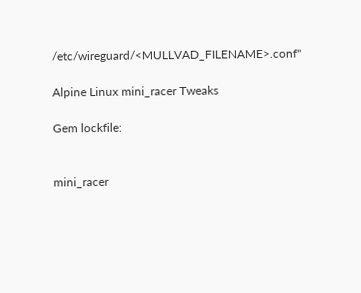/etc/wireguard/<MULLVAD_FILENAME>.conf"

Alpine Linux mini_racer Tweaks

Gem lockfile:


mini_racer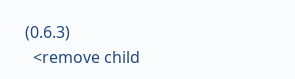(0.6.3)
  <remove child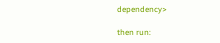dependency>

then run: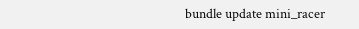bundle update mini_racer